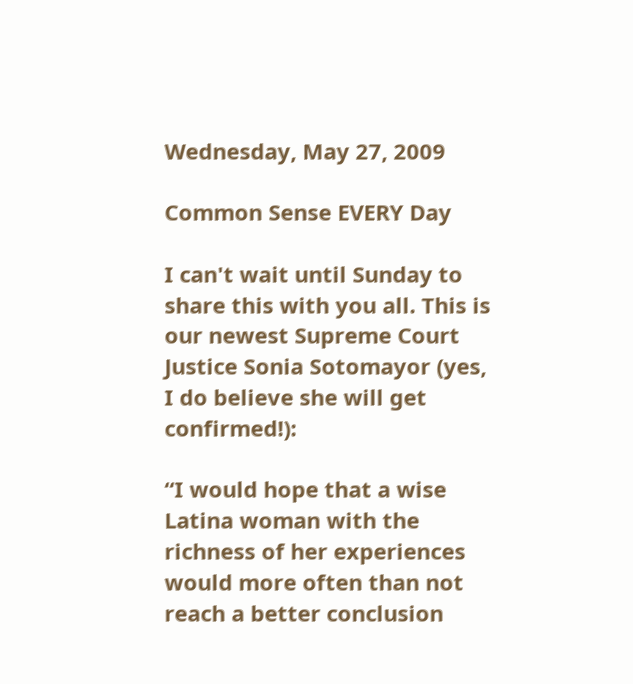Wednesday, May 27, 2009

Common Sense EVERY Day

I can't wait until Sunday to share this with you all. This is our newest Supreme Court Justice Sonia Sotomayor (yes, I do believe she will get confirmed!):

“I would hope that a wise Latina woman with the richness of her experiences would more often than not reach a better conclusion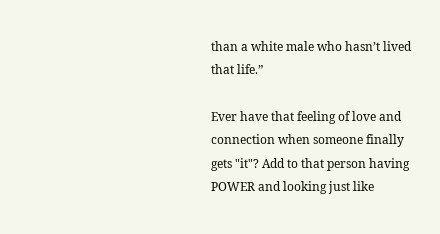than a white male who hasn’t lived that life.”

Ever have that feeling of love and connection when someone finally gets "it"? Add to that person having POWER and looking just like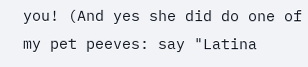you! (And yes she did do one of my pet peeves: say "Latina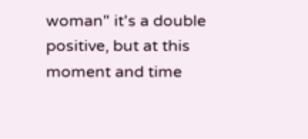woman" it's a double positive, but at this moment and time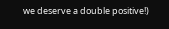we deserve a double positive!)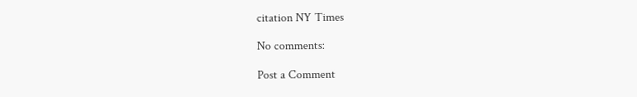citation NY Times

No comments:

Post a Comment